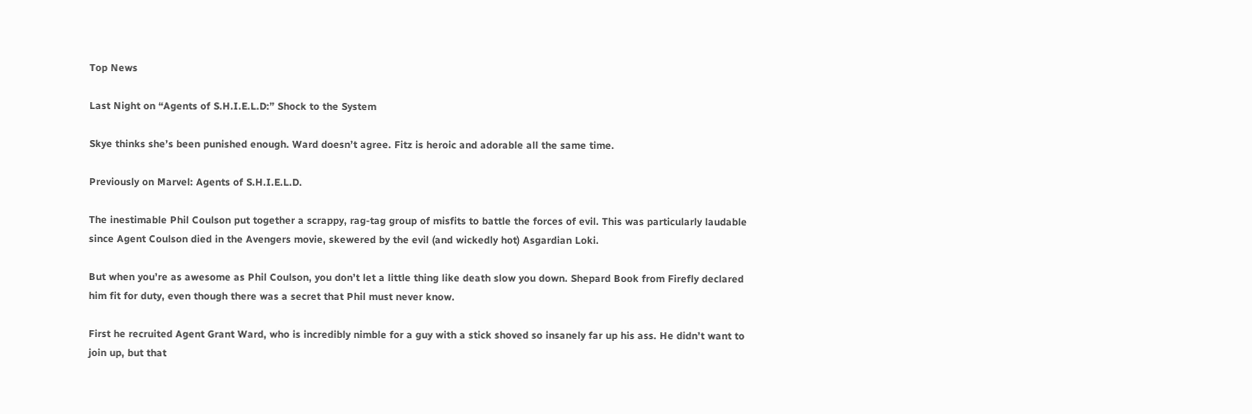Top News

Last Night on “Agents of S.H.I.E.L.D:” Shock to the System

Skye thinks she’s been punished enough. Ward doesn’t agree. Fitz is heroic and adorable all the same time.

Previously on Marvel: Agents of S.H.I.E.L.D.

The inestimable Phil Coulson put together a scrappy, rag-tag group of misfits to battle the forces of evil. This was particularly laudable since Agent Coulson died in the Avengers movie, skewered by the evil (and wickedly hot) Asgardian Loki.

But when you’re as awesome as Phil Coulson, you don’t let a little thing like death slow you down. Shepard Book from Firefly declared him fit for duty, even though there was a secret that Phil must never know.

First he recruited Agent Grant Ward, who is incredibly nimble for a guy with a stick shoved so insanely far up his ass. He didn’t want to join up, but that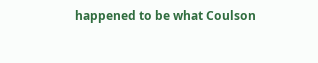happened to be what Coulson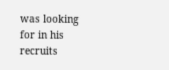was looking for in his recruits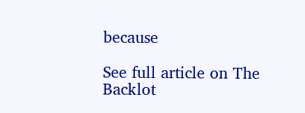because

See full article on The Backlot